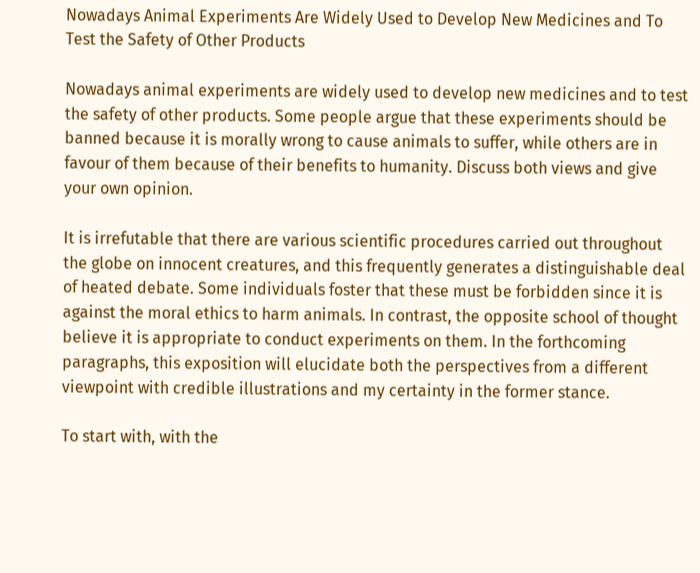Nowadays Animal Experiments Are Widely Used to Develop New Medicines and To Test the Safety of Other Products

Nowadays animal experiments are widely used to develop new medicines and to test the safety of other products. Some people argue that these experiments should be banned because it is morally wrong to cause animals to suffer, while others are in favour of them because of their benefits to humanity. Discuss both views and give your own opinion.

It is irrefutable that there are various scientific procedures carried out throughout the globe on innocent creatures, and this frequently generates a distinguishable deal of heated debate. Some individuals foster that these must be forbidden since it is against the moral ethics to harm animals. In contrast, the opposite school of thought believe it is appropriate to conduct experiments on them. In the forthcoming paragraphs, this exposition will elucidate both the perspectives from a different viewpoint with credible illustrations and my certainty in the former stance.

To start with, with the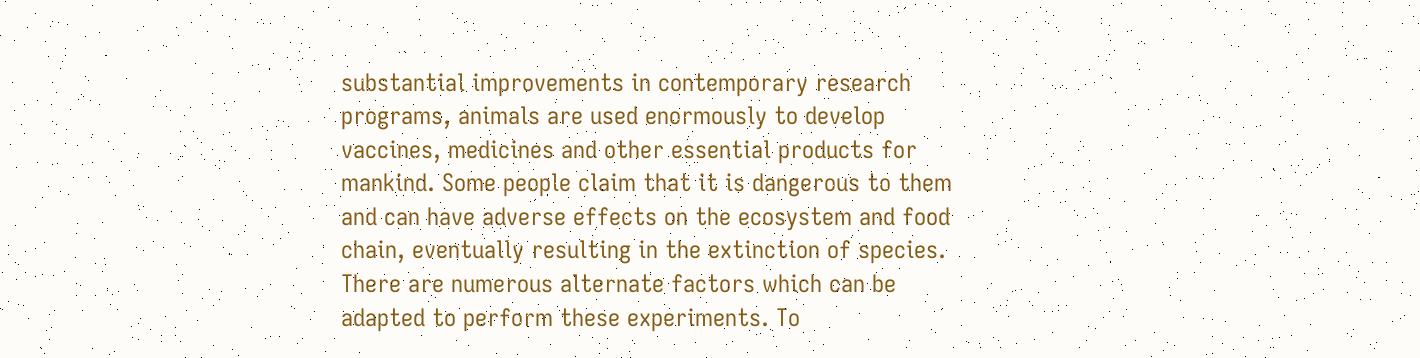substantial improvements in contemporary research programs, animals are used enormously to develop vaccines, medicines and other essential products for mankind. Some people claim that it is dangerous to them and can have adverse effects on the ecosystem and food chain, eventually resulting in the extinction of species. There are numerous alternate factors which can be adapted to perform these experiments. To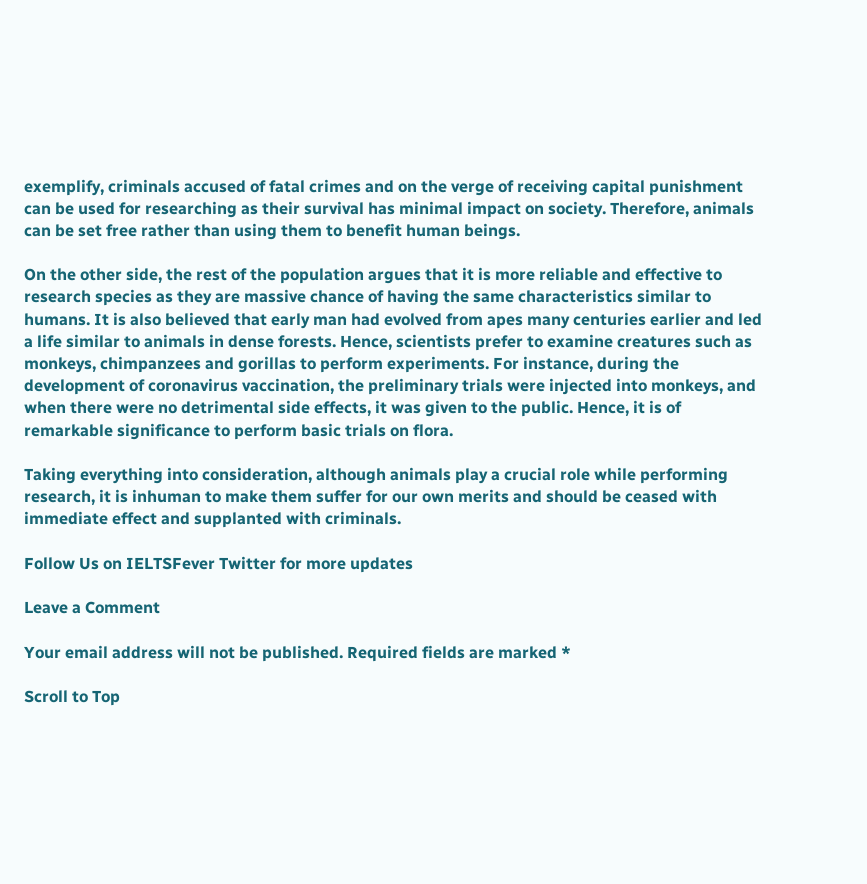exemplify, criminals accused of fatal crimes and on the verge of receiving capital punishment can be used for researching as their survival has minimal impact on society. Therefore, animals can be set free rather than using them to benefit human beings.

On the other side, the rest of the population argues that it is more reliable and effective to research species as they are massive chance of having the same characteristics similar to humans. It is also believed that early man had evolved from apes many centuries earlier and led a life similar to animals in dense forests. Hence, scientists prefer to examine creatures such as monkeys, chimpanzees and gorillas to perform experiments. For instance, during the development of coronavirus vaccination, the preliminary trials were injected into monkeys, and when there were no detrimental side effects, it was given to the public. Hence, it is of remarkable significance to perform basic trials on flora.

Taking everything into consideration, although animals play a crucial role while performing research, it is inhuman to make them suffer for our own merits and should be ceased with immediate effect and supplanted with criminals.

Follow Us on IELTSFever Twitter for more updates

Leave a Comment

Your email address will not be published. Required fields are marked *

Scroll to Top